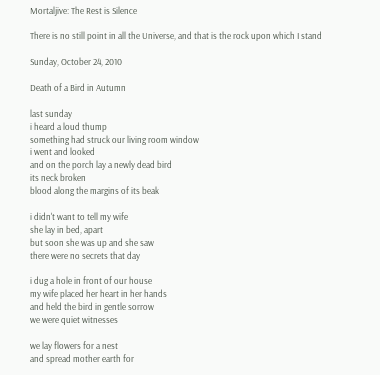Mortaljive: The Rest is Silence

There is no still point in all the Universe, and that is the rock upon which I stand

Sunday, October 24, 2010

Death of a Bird in Autumn

last sunday
i heard a loud thump
something had struck our living room window
i went and looked
and on the porch lay a newly dead bird
its neck broken
blood along the margins of its beak

i didn't want to tell my wife
she lay in bed, apart
but soon she was up and she saw
there were no secrets that day

i dug a hole in front of our house
my wife placed her heart in her hands
and held the bird in gentle sorrow
we were quiet witnesses

we lay flowers for a nest
and spread mother earth for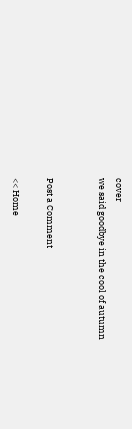cover
we said goodbye in the cool of autumn


Post a Comment

<< Home